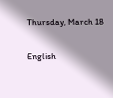Thursday, March 18

English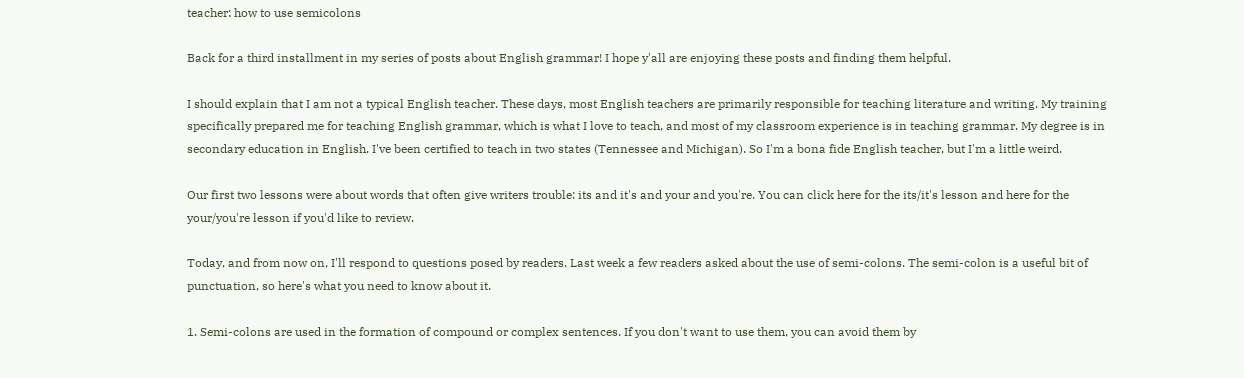teacher: how to use semicolons

Back for a third installment in my series of posts about English grammar! I hope y'all are enjoying these posts and finding them helpful.

I should explain that I am not a typical English teacher. These days, most English teachers are primarily responsible for teaching literature and writing. My training specifically prepared me for teaching English grammar, which is what I love to teach, and most of my classroom experience is in teaching grammar. My degree is in secondary education in English. I've been certified to teach in two states (Tennessee and Michigan). So I'm a bona fide English teacher, but I'm a little weird.

Our first two lessons were about words that often give writers trouble: its and it's and your and you're. You can click here for the its/it's lesson and here for the your/you're lesson if you'd like to review.

Today, and from now on, I'll respond to questions posed by readers. Last week a few readers asked about the use of semi-colons. The semi-colon is a useful bit of punctuation, so here's what you need to know about it.

1. Semi-colons are used in the formation of compound or complex sentences. If you don't want to use them, you can avoid them by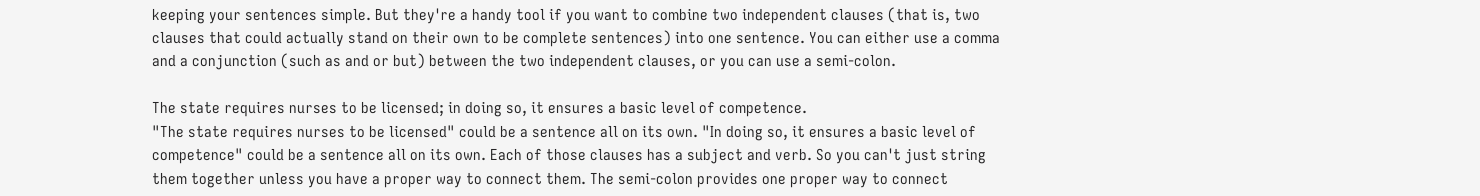keeping your sentences simple. But they're a handy tool if you want to combine two independent clauses (that is, two clauses that could actually stand on their own to be complete sentences) into one sentence. You can either use a comma and a conjunction (such as and or but) between the two independent clauses, or you can use a semi-colon.

The state requires nurses to be licensed; in doing so, it ensures a basic level of competence.
"The state requires nurses to be licensed" could be a sentence all on its own. "In doing so, it ensures a basic level of competence" could be a sentence all on its own. Each of those clauses has a subject and verb. So you can't just string them together unless you have a proper way to connect them. The semi-colon provides one proper way to connect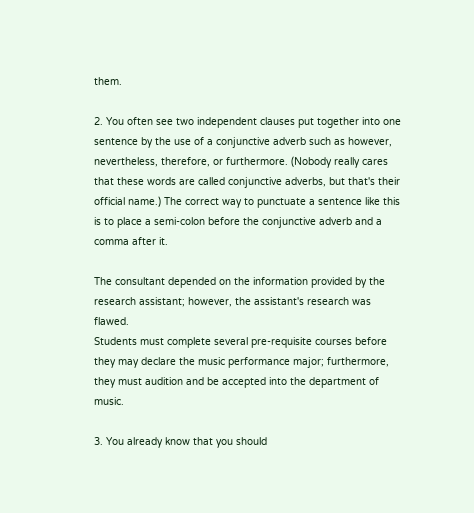them.

2. You often see two independent clauses put together into one sentence by the use of a conjunctive adverb such as however, nevertheless, therefore, or furthermore. (Nobody really cares that these words are called conjunctive adverbs, but that's their official name.) The correct way to punctuate a sentence like this is to place a semi-colon before the conjunctive adverb and a comma after it.

The consultant depended on the information provided by the research assistant; however, the assistant's research was flawed.
Students must complete several pre-requisite courses before they may declare the music performance major; furthermore, they must audition and be accepted into the department of music.

3. You already know that you should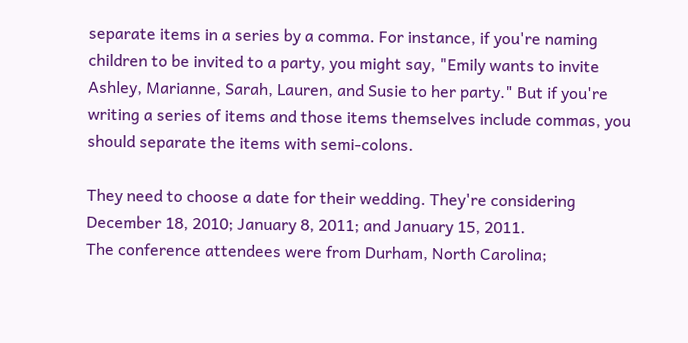separate items in a series by a comma. For instance, if you're naming children to be invited to a party, you might say, "Emily wants to invite Ashley, Marianne, Sarah, Lauren, and Susie to her party." But if you're writing a series of items and those items themselves include commas, you should separate the items with semi-colons.

They need to choose a date for their wedding. They're considering December 18, 2010; January 8, 2011; and January 15, 2011.
The conference attendees were from Durham, North Carolina;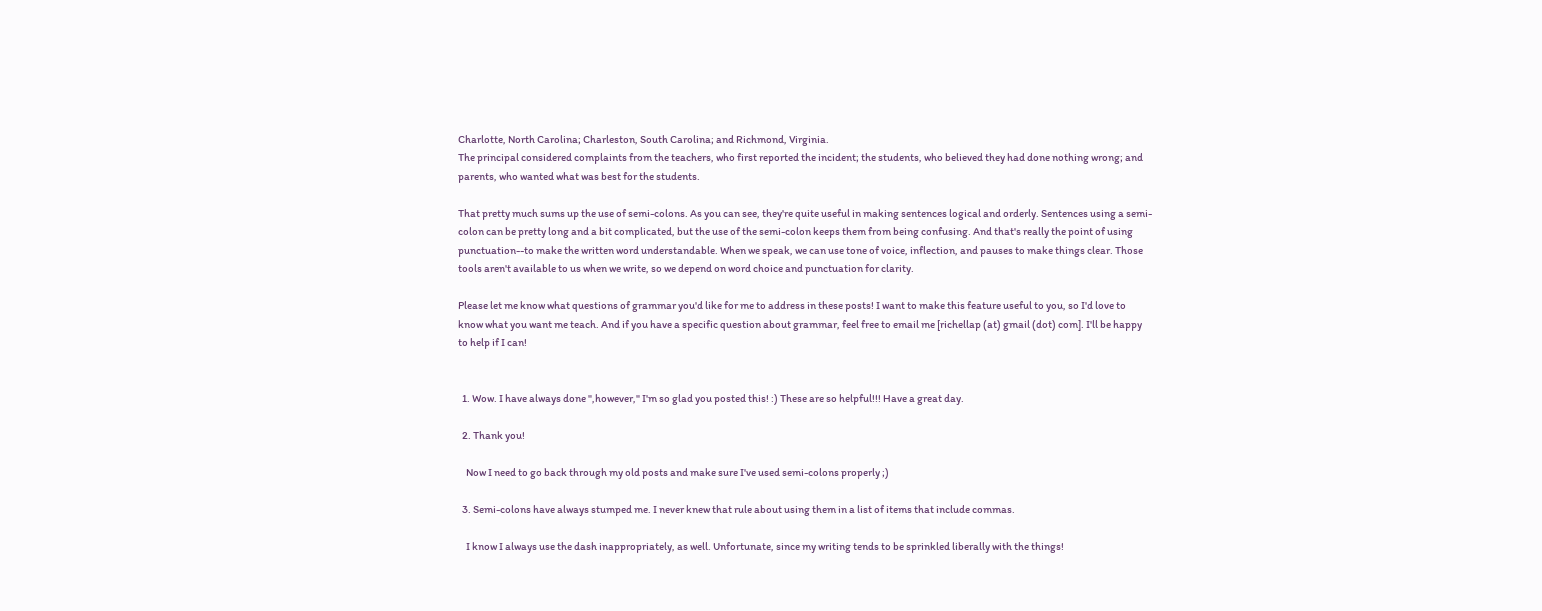Charlotte, North Carolina; Charleston, South Carolina; and Richmond, Virginia.
The principal considered complaints from the teachers, who first reported the incident; the students, who believed they had done nothing wrong; and parents, who wanted what was best for the students.

That pretty much sums up the use of semi-colons. As you can see, they're quite useful in making sentences logical and orderly. Sentences using a semi-colon can be pretty long and a bit complicated, but the use of the semi-colon keeps them from being confusing. And that's really the point of using punctuation--to make the written word understandable. When we speak, we can use tone of voice, inflection, and pauses to make things clear. Those tools aren't available to us when we write, so we depend on word choice and punctuation for clarity.

Please let me know what questions of grammar you'd like for me to address in these posts! I want to make this feature useful to you, so I'd love to know what you want me teach. And if you have a specific question about grammar, feel free to email me [richellap (at) gmail (dot) com]. I'll be happy to help if I can!


  1. Wow. I have always done ",however," I'm so glad you posted this! :) These are so helpful!!! Have a great day.

  2. Thank you!

    Now I need to go back through my old posts and make sure I've used semi-colons properly ;)

  3. Semi-colons have always stumped me. I never knew that rule about using them in a list of items that include commas.

    I know I always use the dash inappropriately, as well. Unfortunate, since my writing tends to be sprinkled liberally with the things!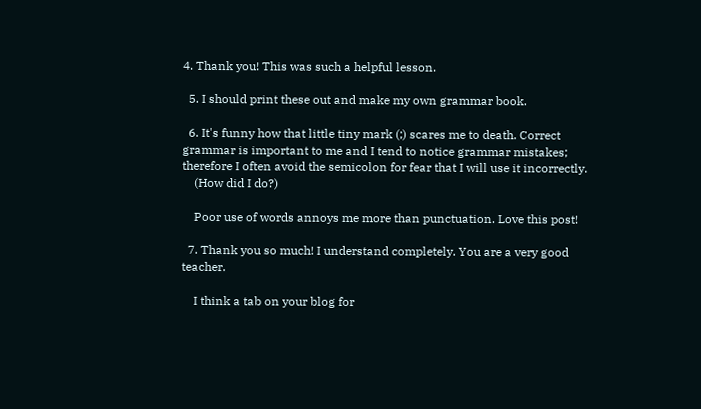4. Thank you! This was such a helpful lesson.

  5. I should print these out and make my own grammar book.

  6. It's funny how that little tiny mark (;) scares me to death. Correct grammar is important to me and I tend to notice grammar mistakes; therefore I often avoid the semicolon for fear that I will use it incorrectly.
    (How did I do?)

    Poor use of words annoys me more than punctuation. Love this post!

  7. Thank you so much! I understand completely. You are a very good teacher.

    I think a tab on your blog for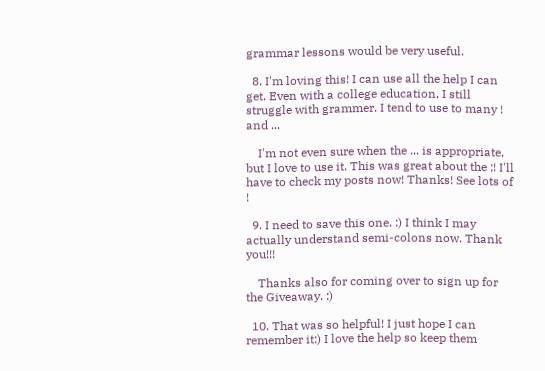grammar lessons would be very useful.

  8. I'm loving this! I can use all the help I can get. Even with a college education, I still struggle with grammer. I tend to use to many ! and ...

    I'm not even sure when the ... is appropriate, but I love to use it. This was great about the ;! I'll have to check my posts now! Thanks! See lots of !

  9. I need to save this one. :) I think I may actually understand semi-colons now. Thank you!!!

    Thanks also for coming over to sign up for the Giveaway. :)

  10. That was so helpful! I just hope I can remember it:) I love the help so keep them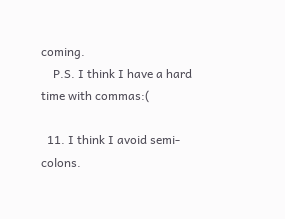coming.
    P.S. I think I have a hard time with commas:(

  11. I think I avoid semi-colons.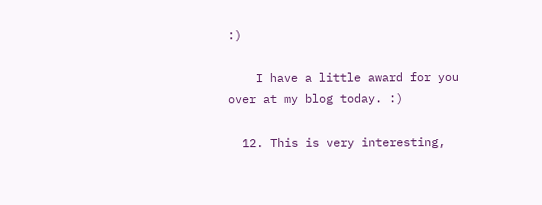:)

    I have a little award for you over at my blog today. :)

  12. This is very interesting,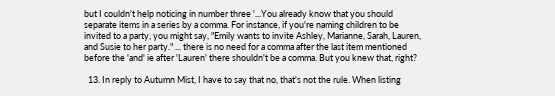but I couldn't help noticing in number three '...You already know that you should separate items in a series by a comma. For instance, if you're naming children to be invited to a party, you might say, "Emily wants to invite Ashley, Marianne, Sarah, Lauren, and Susie to her party." ... there is no need for a comma after the last item mentioned before the 'and' ie after 'Lauren' there shouldn't be a comma. But you knew that, right?

  13. In reply to Autumn Mist, I have to say that no, that's not the rule. When listing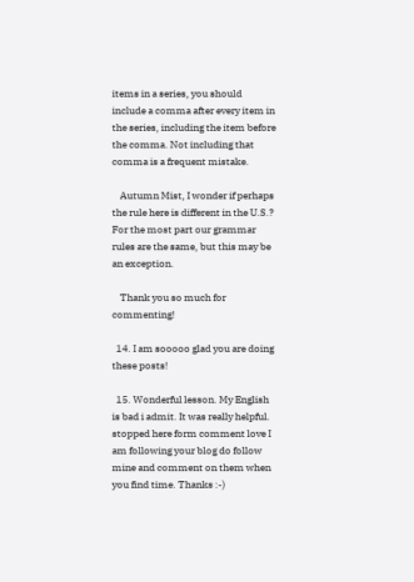items in a series, you should include a comma after every item in the series, including the item before the comma. Not including that comma is a frequent mistake.

    Autumn Mist, I wonder if perhaps the rule here is different in the U.S.? For the most part our grammar rules are the same, but this may be an exception.

    Thank you so much for commenting!

  14. I am sooooo glad you are doing these posts!

  15. Wonderful lesson. My English is bad i admit. It was really helpful. stopped here form comment love I am following your blog do follow mine and comment on them when you find time. Thanks :-)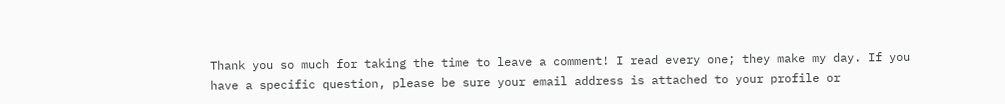Thank you so much for taking the time to leave a comment! I read every one; they make my day. If you have a specific question, please be sure your email address is attached to your profile or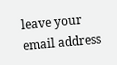leave your email address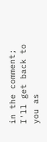in the comment; I'll get back to you as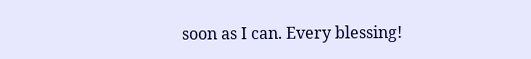soon as I can. Every blessing!